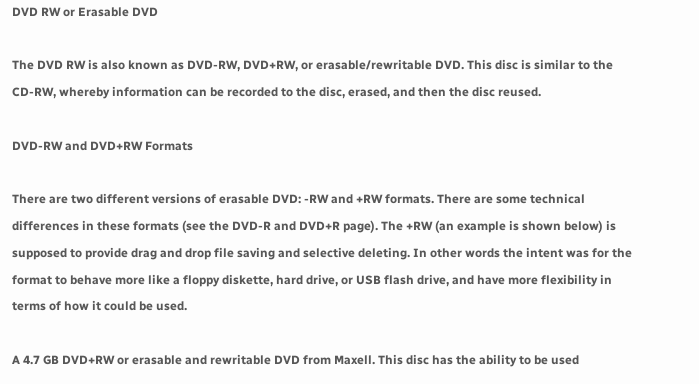DVD RW or Erasable DVD

The DVD RW is also known as DVD-RW, DVD+RW, or erasable/rewritable DVD. This disc is similar to the CD-RW, whereby information can be recorded to the disc, erased, and then the disc reused.

DVD-RW and DVD+RW Formats

There are two different versions of erasable DVD: -RW and +RW formats. There are some technical differences in these formats (see the DVD-R and DVD+R page). The +RW (an example is shown below) is supposed to provide drag and drop file saving and selective deleting. In other words the intent was for the format to behave more like a floppy diskette, hard drive, or USB flash drive, and have more flexibility in terms of how it could be used.

A 4.7 GB DVD+RW or erasable and rewritable DVD from Maxell. This disc has the ability to be used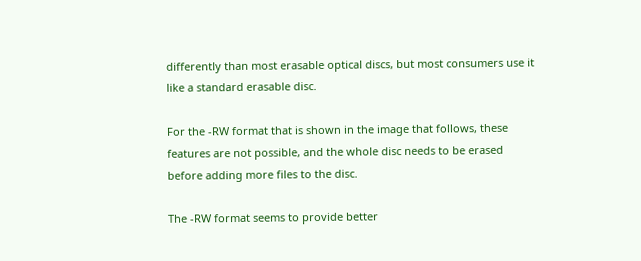differently than most erasable optical discs, but most consumers use it like a standard erasable disc.

For the -RW format that is shown in the image that follows, these features are not possible, and the whole disc needs to be erased before adding more files to the disc.

The -RW format seems to provide better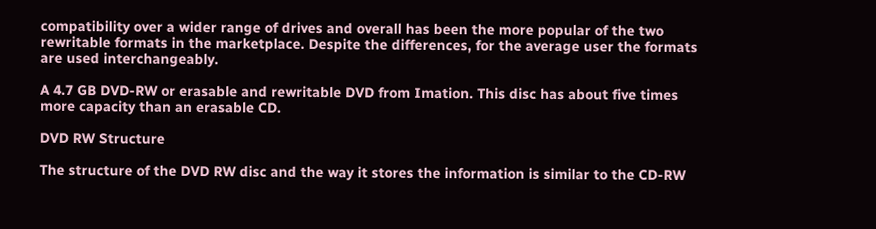compatibility over a wider range of drives and overall has been the more popular of the two rewritable formats in the marketplace. Despite the differences, for the average user the formats are used interchangeably.

A 4.7 GB DVD-RW or erasable and rewritable DVD from Imation. This disc has about five times more capacity than an erasable CD.

DVD RW Structure

The structure of the DVD RW disc and the way it stores the information is similar to the CD-RW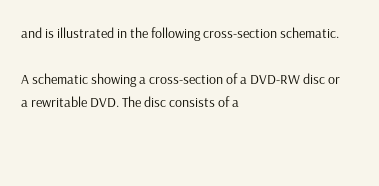and is illustrated in the following cross-section schematic.

A schematic showing a cross-section of a DVD-RW disc or a rewritable DVD. The disc consists of a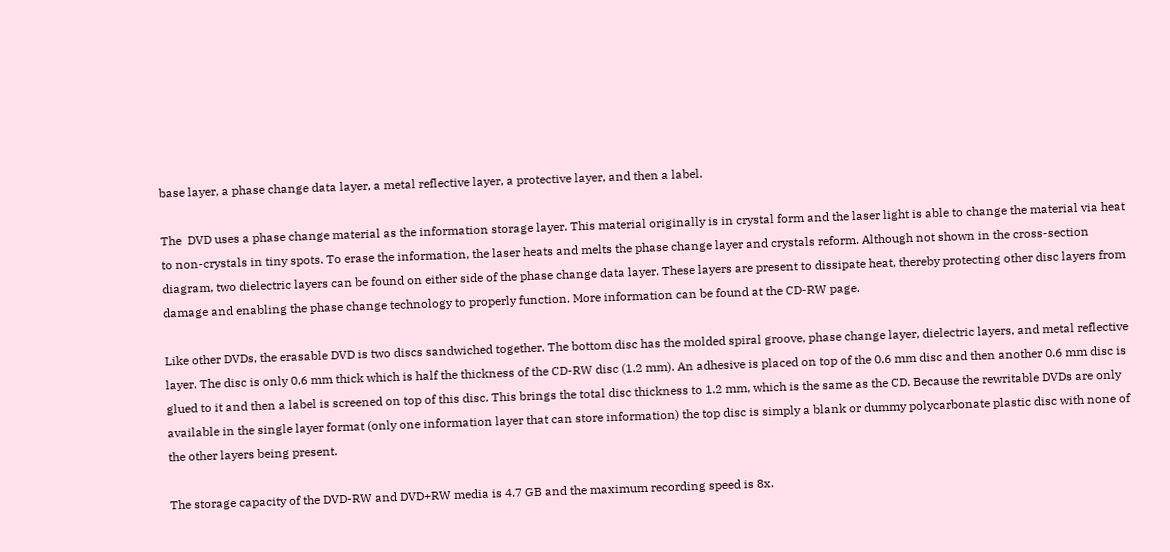base layer, a phase change data layer, a metal reflective layer, a protective layer, and then a label.

The  DVD uses a phase change material as the information storage layer. This material originally is in crystal form and the laser light is able to change the material via heat to non-crystals in tiny spots. To erase the information, the laser heats and melts the phase change layer and crystals reform. Although not shown in the cross-section diagram, two dielectric layers can be found on either side of the phase change data layer. These layers are present to dissipate heat, thereby protecting other disc layers from damage and enabling the phase change technology to properly function. More information can be found at the CD-RW page.

Like other DVDs, the erasable DVD is two discs sandwiched together. The bottom disc has the molded spiral groove, phase change layer, dielectric layers, and metal reflective layer. The disc is only 0.6 mm thick which is half the thickness of the CD-RW disc (1.2 mm). An adhesive is placed on top of the 0.6 mm disc and then another 0.6 mm disc is glued to it and then a label is screened on top of this disc. This brings the total disc thickness to 1.2 mm, which is the same as the CD. Because the rewritable DVDs are only available in the single layer format (only one information layer that can store information) the top disc is simply a blank or dummy polycarbonate plastic disc with none of the other layers being present.

The storage capacity of the DVD-RW and DVD+RW media is 4.7 GB and the maximum recording speed is 8x.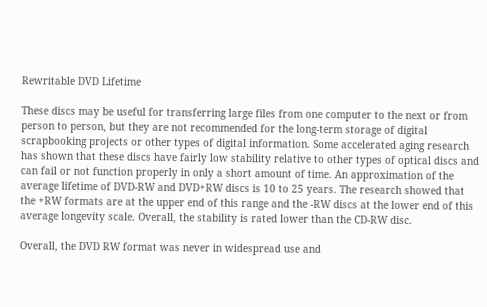Rewritable DVD Lifetime

These discs may be useful for transferring large files from one computer to the next or from person to person, but they are not recommended for the long-term storage of digital scrapbooking projects or other types of digital information. Some accelerated aging research has shown that these discs have fairly low stability relative to other types of optical discs and can fail or not function properly in only a short amount of time. An approximation of the average lifetime of DVD-RW and DVD+RW discs is 10 to 25 years. The research showed that the +RW formats are at the upper end of this range and the -RW discs at the lower end of this average longevity scale. Overall, the stability is rated lower than the CD-RW disc.

Overall, the DVD RW format was never in widespread use and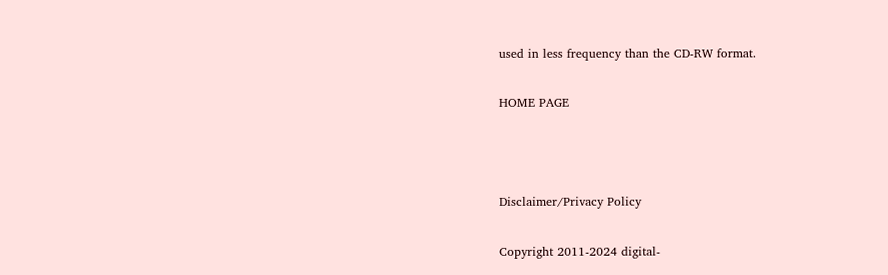used in less frequency than the CD-RW format.

HOME PAGE



Disclaimer/Privacy Policy

Copyright 2011-2024 digital-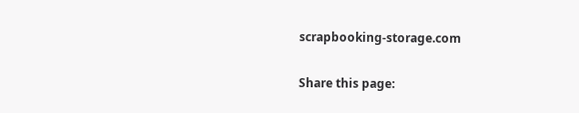scrapbooking-storage.com

Share this page: